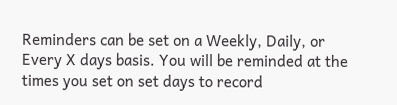Reminders can be set on a Weekly, Daily, or Every X days basis. You will be reminded at the times you set on set days to record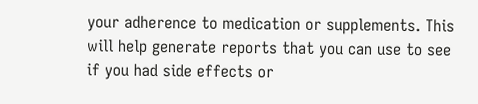your adherence to medication or supplements. This will help generate reports that you can use to see if you had side effects or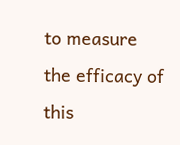to measure the efficacy of this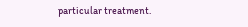particular treatment.